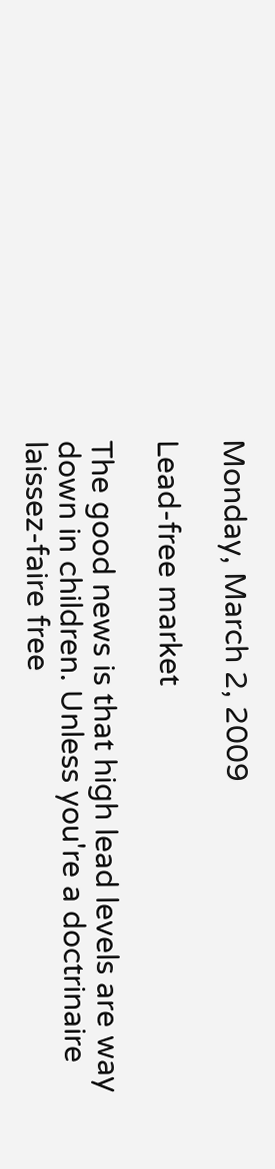Monday, March 2, 2009

Lead-free market

The good news is that high lead levels are way down in children. Unless you're a doctrinaire laissez-faire free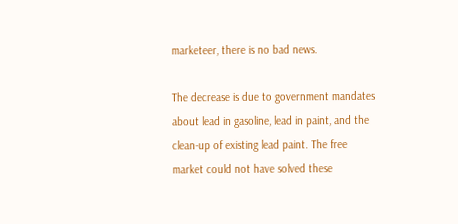marketeer, there is no bad news.

The decrease is due to government mandates about lead in gasoline, lead in paint, and the clean-up of existing lead paint. The free market could not have solved these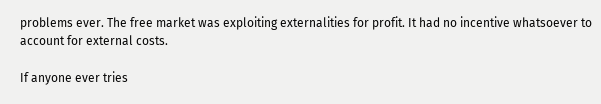problems ever. The free market was exploiting externalities for profit. It had no incentive whatsoever to account for external costs.

If anyone ever tries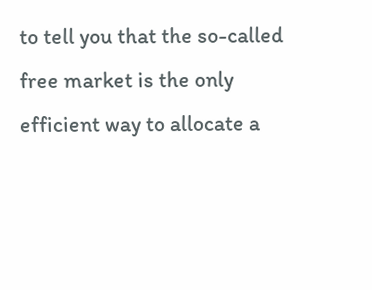to tell you that the so-called free market is the only efficient way to allocate a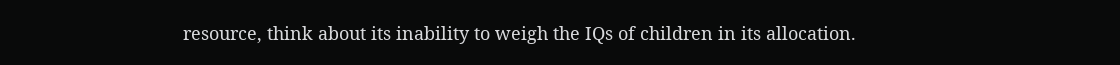resource, think about its inability to weigh the IQs of children in its allocation.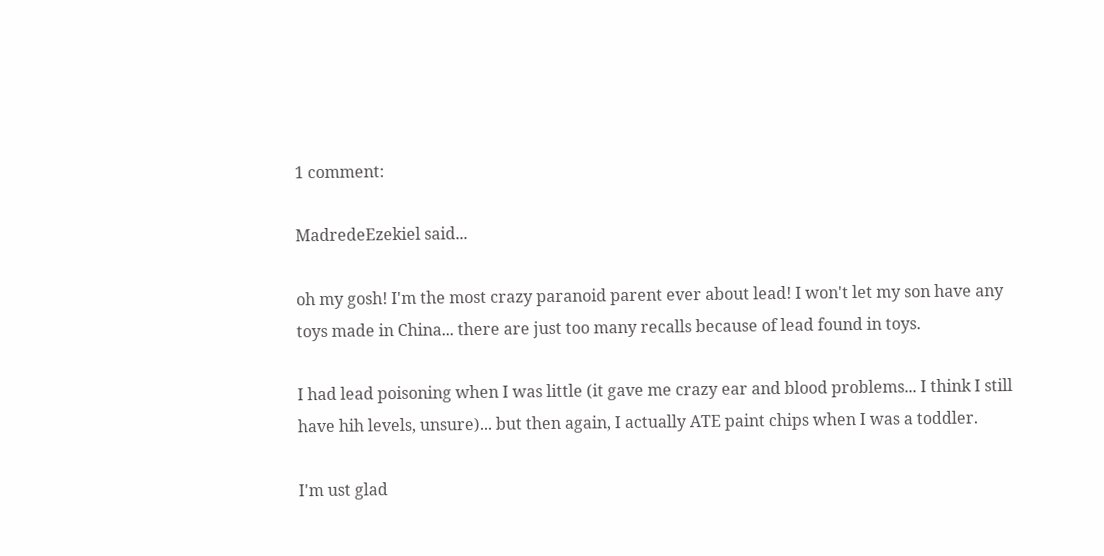1 comment:

MadredeEzekiel said...

oh my gosh! I'm the most crazy paranoid parent ever about lead! I won't let my son have any toys made in China... there are just too many recalls because of lead found in toys.

I had lead poisoning when I was little (it gave me crazy ear and blood problems... I think I still have hih levels, unsure)... but then again, I actually ATE paint chips when I was a toddler.

I'm ust glad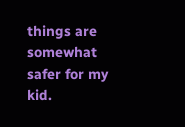things are somewhat safer for my kid.